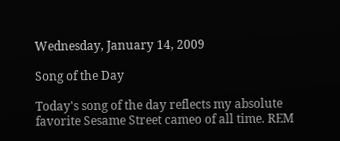Wednesday, January 14, 2009

Song of the Day

Today's song of the day reflects my absolute favorite Sesame Street cameo of all time. REM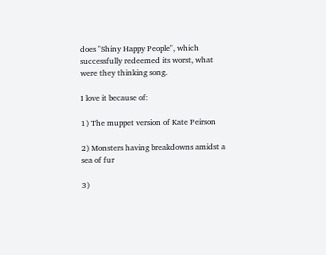does "Shiny Happy People", which successfully redeemed its worst, what were they thinking song.

I love it because of:

1) The muppet version of Kate Peirson

2) Monsters having breakdowns amidst a sea of fur

3)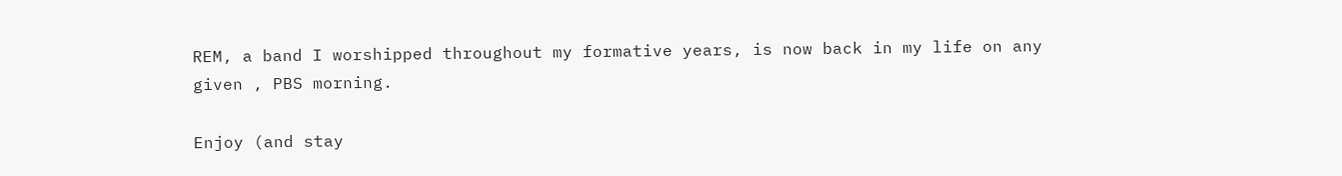REM, a band I worshipped throughout my formative years, is now back in my life on any given , PBS morning.

Enjoy (and stay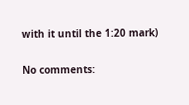with it until the 1:20 mark)

No comments: